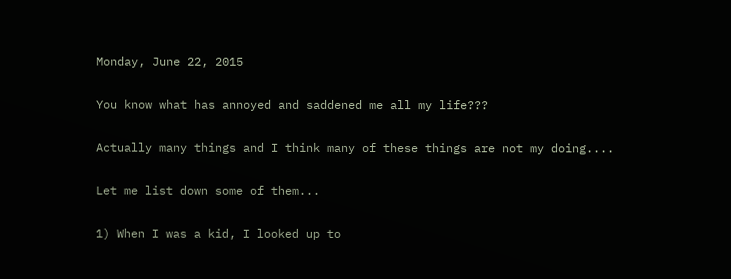Monday, June 22, 2015

You know what has annoyed and saddened me all my life???

Actually many things and I think many of these things are not my doing....

Let me list down some of them...

1) When I was a kid, I looked up to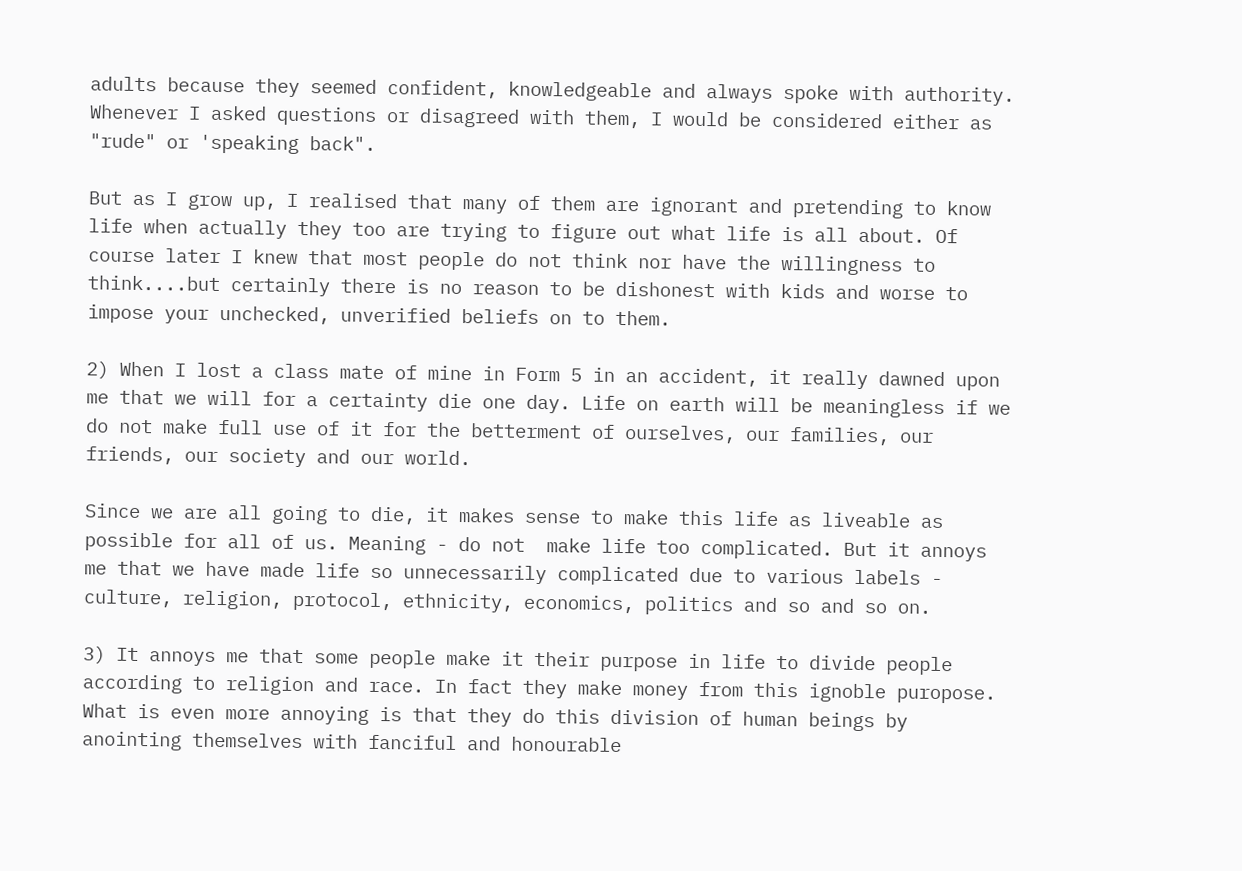adults because they seemed confident, knowledgeable and always spoke with authority. Whenever I asked questions or disagreed with them, I would be considered either as "rude" or 'speaking back".

But as I grow up, I realised that many of them are ignorant and pretending to know life when actually they too are trying to figure out what life is all about. Of course later I knew that most people do not think nor have the willingness to think....but certainly there is no reason to be dishonest with kids and worse to impose your unchecked, unverified beliefs on to them.

2) When I lost a class mate of mine in Form 5 in an accident, it really dawned upon me that we will for a certainty die one day. Life on earth will be meaningless if we do not make full use of it for the betterment of ourselves, our families, our friends, our society and our world.

Since we are all going to die, it makes sense to make this life as liveable as possible for all of us. Meaning - do not  make life too complicated. But it annoys me that we have made life so unnecessarily complicated due to various labels - culture, religion, protocol, ethnicity, economics, politics and so and so on.

3) It annoys me that some people make it their purpose in life to divide people according to religion and race. In fact they make money from this ignoble puropose. What is even more annoying is that they do this division of human beings by anointing themselves with fanciful and honourable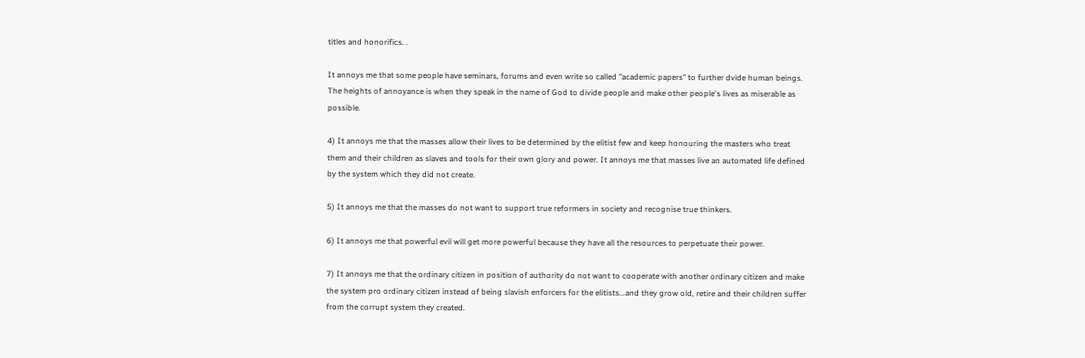titles and honorifics. .

It annoys me that some people have seminars, forums and even write so called "academic papers" to further dvide human beings. The heights of annoyance is when they speak in the name of God to divide people and make other people's lives as miserable as possible.

4) It annoys me that the masses allow their lives to be determined by the elitist few and keep honouring the masters who treat them and their children as slaves and tools for their own glory and power. It annoys me that masses live an automated life defined by the system which they did not create.

5) It annoys me that the masses do not want to support true reformers in society and recognise true thinkers.

6) It annoys me that powerful evil will get more powerful because they have all the resources to perpetuate their power.

7) It annoys me that the ordinary citizen in position of authority do not want to cooperate with another ordinary citizen and make the system pro ordinary citizen instead of being slavish enforcers for the elitists...and they grow old, retire and their children suffer from the corrupt system they created.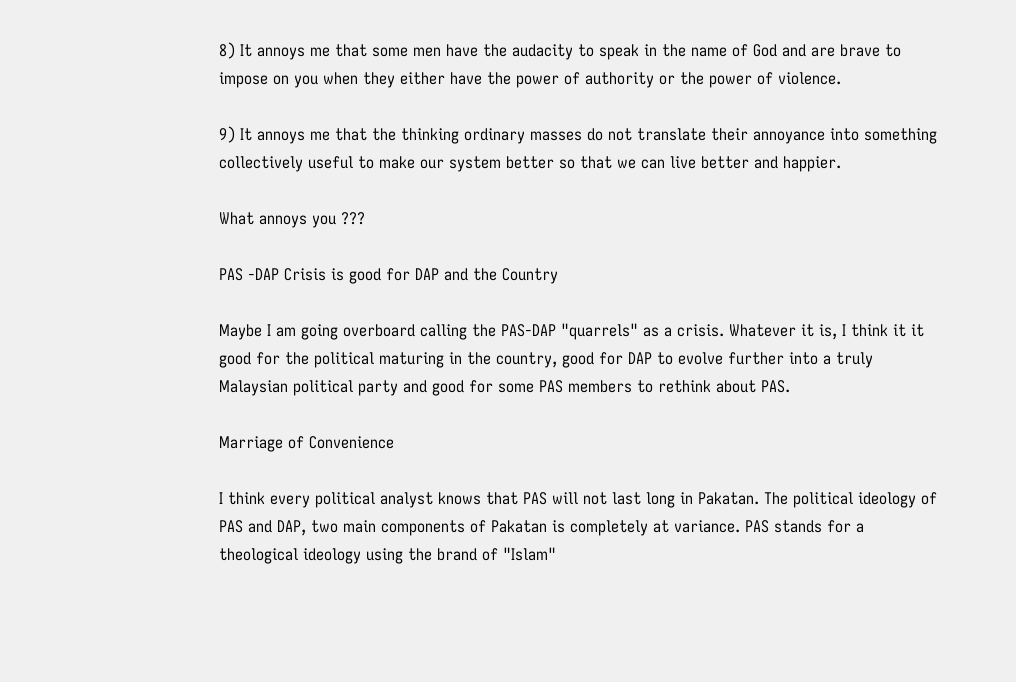8) It annoys me that some men have the audacity to speak in the name of God and are brave to impose on you when they either have the power of authority or the power of violence.

9) It annoys me that the thinking ordinary masses do not translate their annoyance into something collectively useful to make our system better so that we can live better and happier.

What annoys you ???

PAS -DAP Crisis is good for DAP and the Country

Maybe I am going overboard calling the PAS-DAP "quarrels" as a crisis. Whatever it is, I think it it good for the political maturing in the country, good for DAP to evolve further into a truly Malaysian political party and good for some PAS members to rethink about PAS.

Marriage of Convenience

I think every political analyst knows that PAS will not last long in Pakatan. The political ideology of PAS and DAP, two main components of Pakatan is completely at variance. PAS stands for a theological ideology using the brand of "Islam"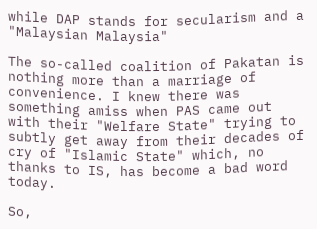while DAP stands for secularism and a "Malaysian Malaysia"

The so-called coalition of Pakatan is nothing more than a marriage of convenience. I knew there was something amiss when PAS came out with their "Welfare State" trying to subtly get away from their decades of cry of "Islamic State" which, no thanks to IS, has become a bad word today.

So,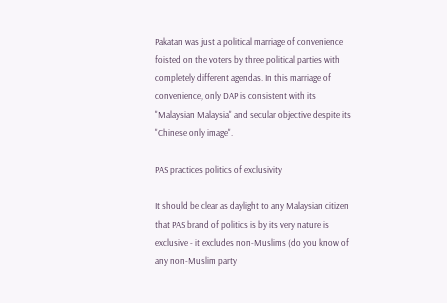Pakatan was just a political marriage of convenience foisted on the voters by three political parties with completely different agendas. In this marriage of convenience, only DAP is consistent with its "Malaysian Malaysia" and secular objective despite its "Chinese only image".

PAS practices politics of exclusivity

It should be clear as daylight to any Malaysian citizen that PAS brand of politics is by its very nature is exclusive - it excludes non-Muslims (do you know of any non-Muslim party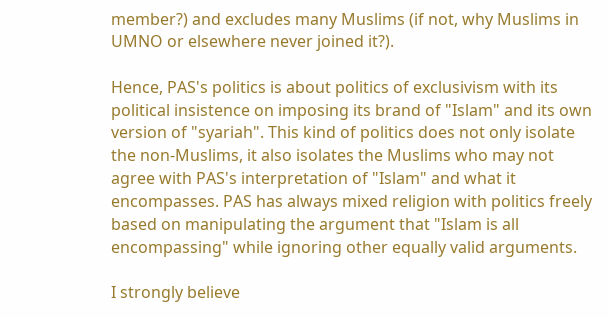member?) and excludes many Muslims (if not, why Muslims in UMNO or elsewhere never joined it?).

Hence, PAS's politics is about politics of exclusivism with its political insistence on imposing its brand of "Islam" and its own version of "syariah". This kind of politics does not only isolate the non-Muslims, it also isolates the Muslims who may not agree with PAS's interpretation of "Islam" and what it encompasses. PAS has always mixed religion with politics freely based on manipulating the argument that "Islam is all encompassing" while ignoring other equally valid arguments.

I strongly believe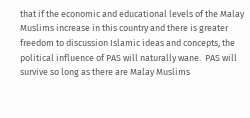that if the economic and educational levels of the Malay Muslims increase in this country and there is greater freedom to discussion Islamic ideas and concepts, the political influence of PAS will naturally wane.  PAS will survive so long as there are Malay Muslims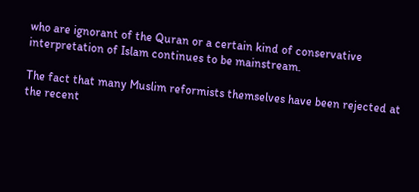who are ignorant of the Quran or a certain kind of conservative interpretation of Islam continues to be mainstream.

The fact that many Muslim reformists themselves have been rejected at the recent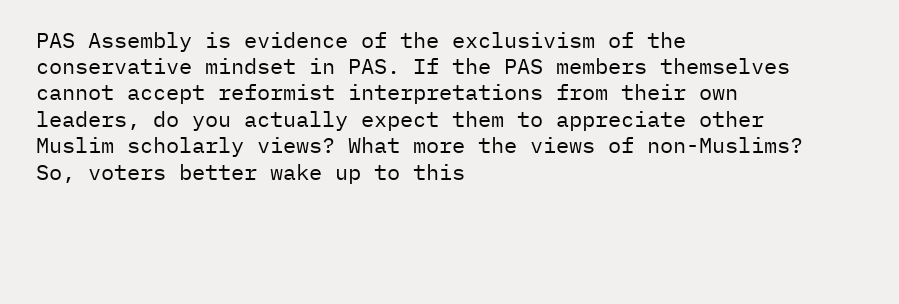PAS Assembly is evidence of the exclusivism of the conservative mindset in PAS. If the PAS members themselves cannot accept reformist interpretations from their own leaders, do you actually expect them to appreciate other Muslim scholarly views? What more the views of non-Muslims? So, voters better wake up to this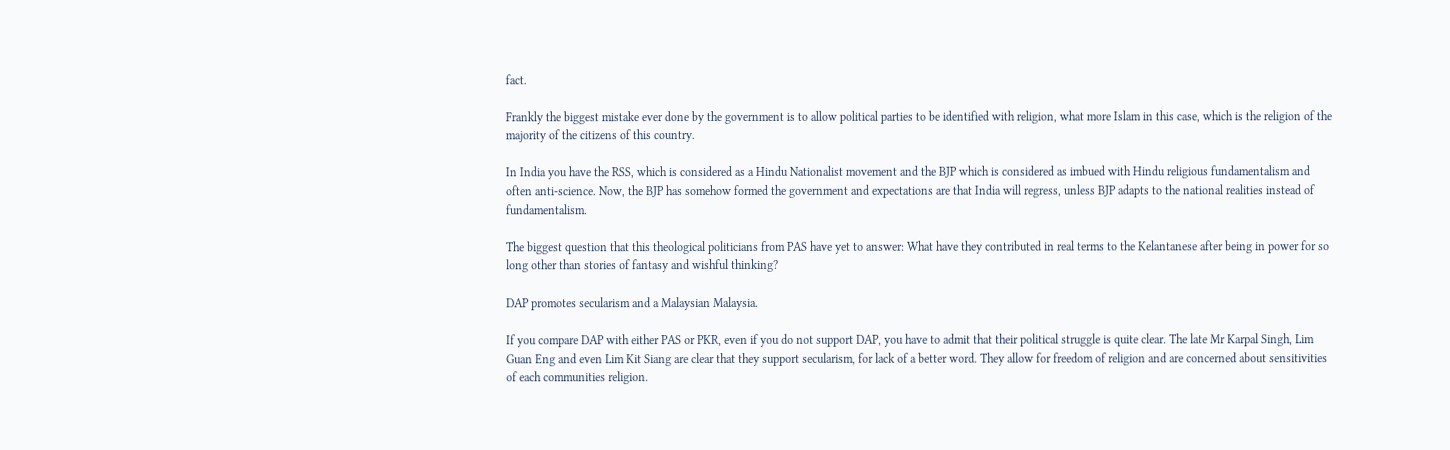fact.

Frankly the biggest mistake ever done by the government is to allow political parties to be identified with religion, what more Islam in this case, which is the religion of the majority of the citizens of this country.

In India you have the RSS, which is considered as a Hindu Nationalist movement and the BJP which is considered as imbued with Hindu religious fundamentalism and often anti-science. Now, the BJP has somehow formed the government and expectations are that India will regress, unless BJP adapts to the national realities instead of fundamentalism.

The biggest question that this theological politicians from PAS have yet to answer: What have they contributed in real terms to the Kelantanese after being in power for so long other than stories of fantasy and wishful thinking?

DAP promotes secularism and a Malaysian Malaysia.

If you compare DAP with either PAS or PKR, even if you do not support DAP, you have to admit that their political struggle is quite clear. The late Mr Karpal Singh, Lim Guan Eng and even Lim Kit Siang are clear that they support secularism, for lack of a better word. They allow for freedom of religion and are concerned about sensitivities of each communities religion.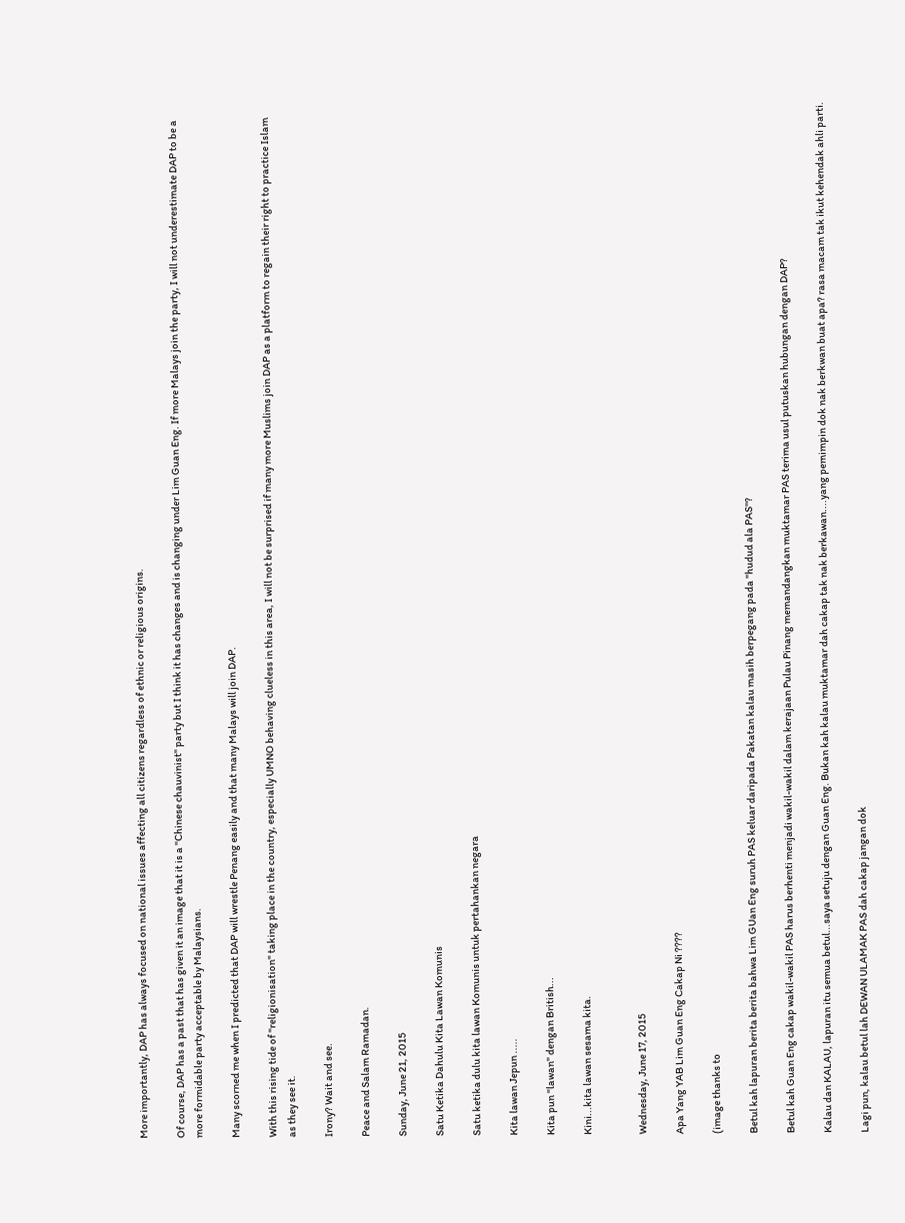More importantly, DAP has always focused on national issues affecting all citizens regardless of ethnic or religious origins.

Of course, DAP has a past that has given it an image that it is a "Chinese chauvinist" party but I think it has changes and is changing under Lim Guan Eng. If more Malays join the party, I will not underestimate DAP to be a more formidable party acceptable by Malaysians.

Many scorned me when I predicted that DAP will wrestle Penang easily and that many Malays will join DAP.

With this rising tide of "religionisation" taking place in the country, especially UMNO behaving clueless in this area, I will not be surprised if many more Muslims join DAP as a platform to regain their right to practice Islam as they see it.

Irony? Wait and see.

Peace and Salam Ramadan.

Sunday, June 21, 2015

Satu Ketika Dahulu Kita Lawan Komunis

Satu ketika dulu kita lawan Komunis untuk pertahankan negara

Kita lawan Jepun .....

Kita pun "lawan" dengan British...

Kini...kita lawan sesama kita.


Wednesday, June 17, 2015

Apa Yang YAB Lim Guan Eng Cakap Ni ????

(image thanks to

Betul kah lapuran berita berita bahwa Lim GUan Eng suruh PAS keluar daripada Pakatan kalau masih berpegang pada "hudud ala PAS"?

Betul kah Guan Eng cakap wakil-wakil PAS harus berhenti menjadi wakil-wakil dalam kerajaan Pulau Pinang memandangkan muktamar PAS terima usul putuskan hubungan dengan DAP?

Kalau dan KALAU, lapuran itu semua betul...saya setuju dengan Guan Eng. Bukan kah kalau muktamar dah cakap tak nak berkawan....yang pemimpin dok nak berkwan buat apa? rasa macam tak ikut kehendak ahli parti.

Lagi pun, kalau betul lah DEWAN ULAMAK PAS dah cakap jangan dok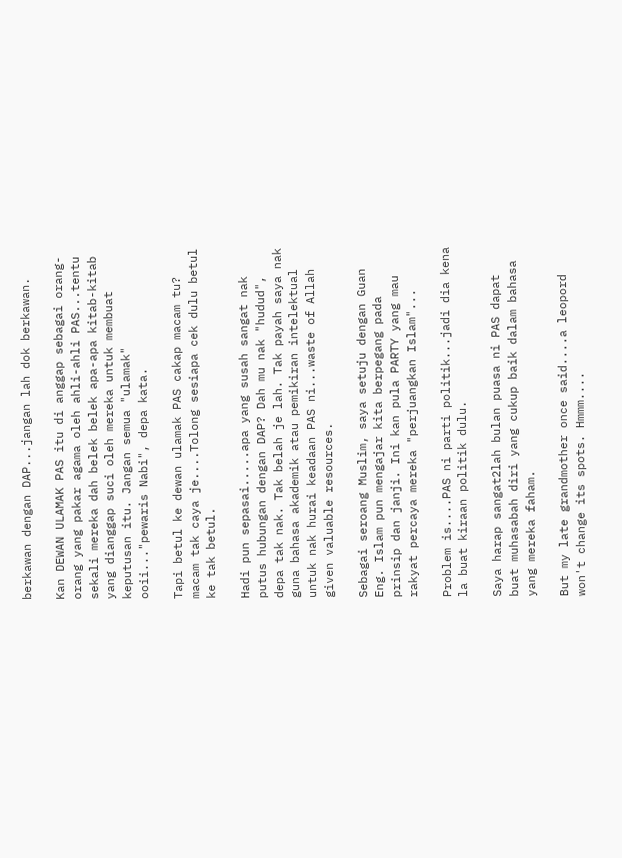berkawan dengan DAP...jangan lah dok berkawan.

Kan DEWAN ULAMAK PAS itu di anggap sebagai orang-orang yang pakar agama oleh ahli-ahli PAS...tentu sekali mereka dah belek belek apa-apa kitab-kitab yang dianggap suci oleh mereka untuk membuat keputusan itu. Jangan semua "ulamak" ooii..."pewaris Nabi", depa kata.

Tapi betul ke dewan ulamak PAS cakap macam tu? macam tak caya je....Tolong sesiapa cek dulu betul ke tak betul.

Hadi pun sepasai.....apa yang susah sangat nak putus hubungan dengan DAP? Dah mu nak "hudud", depa tak nak. Tak belah je lah. Tak payah saya nak guna bahasa akademik atau pemikiran intelektual untuk nak hurai keadaan PAS ni...waste of Allah given valuable resources.

Sebagai seroang Muslim, saya setuju dengan Guan Eng. Islam pun mengajar kita berpegang pada prinsip dan janji. Ini kan pula PARTY yang mau rakyat percaya mereka "perjuangkan Islam"...

Problem is....PAS ni parti politik...jadi dia kena la buat kiraan politik dulu.

Saya harap sangat2lah bulan puasa ni PAS dapat buat muhasabah diri yang cukup baik dalam bahasa yang mereka faham.

But my late grandmother once said....a leopord won't change its spots. Hmmm....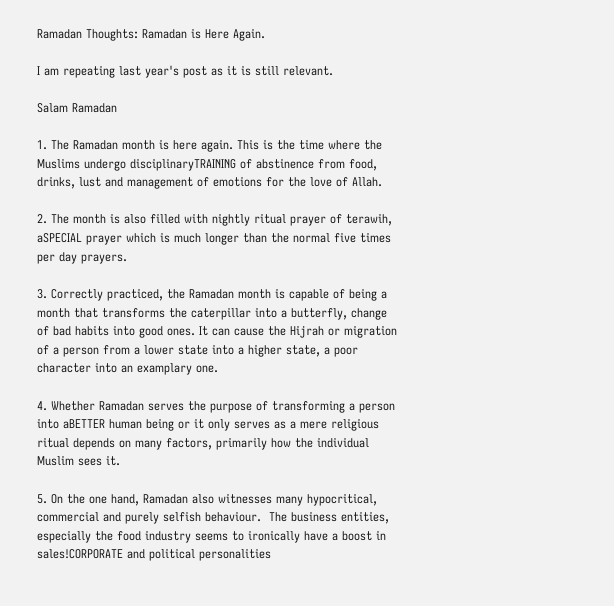Ramadan Thoughts: Ramadan is Here Again.

I am repeating last year's post as it is still relevant.

Salam Ramadan

1. The Ramadan month is here again. This is the time where the Muslims undergo disciplinaryTRAINING of abstinence from food, drinks, lust and management of emotions for the love of Allah.

2. The month is also filled with nightly ritual prayer of terawih, aSPECIAL prayer which is much longer than the normal five times per day prayers.

3. Correctly practiced, the Ramadan month is capable of being a month that transforms the caterpillar into a butterfly, change of bad habits into good ones. It can cause the Hijrah or migration of a person from a lower state into a higher state, a poor character into an examplary one.

4. Whether Ramadan serves the purpose of transforming a person into aBETTER human being or it only serves as a mere religious ritual depends on many factors, primarily how the individual Muslim sees it.

5. On the one hand, Ramadan also witnesses many hypocritical, commercial and purely selfish behaviour.  The business entities, especially the food industry seems to ironically have a boost in sales!CORPORATE and political personalities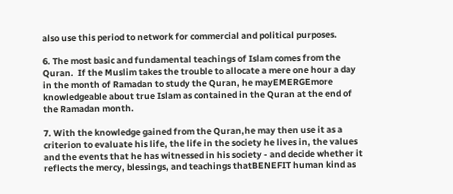also use this period to network for commercial and political purposes.

6. The most basic and fundamental teachings of Islam comes from the Quran.  If the Muslim takes the trouble to allocate a mere one hour a day in the month of Ramadan to study the Quran, he mayEMERGEmore knowledgeable about true Islam as contained in the Quran at the end of the Ramadan month.

7. With the knowledge gained from the Quran,he may then use it as a criterion to evaluate his life, the life in the society he lives in, the values and the events that he has witnessed in his society - and decide whether it reflects the mercy, blessings, and teachings thatBENEFIT human kind as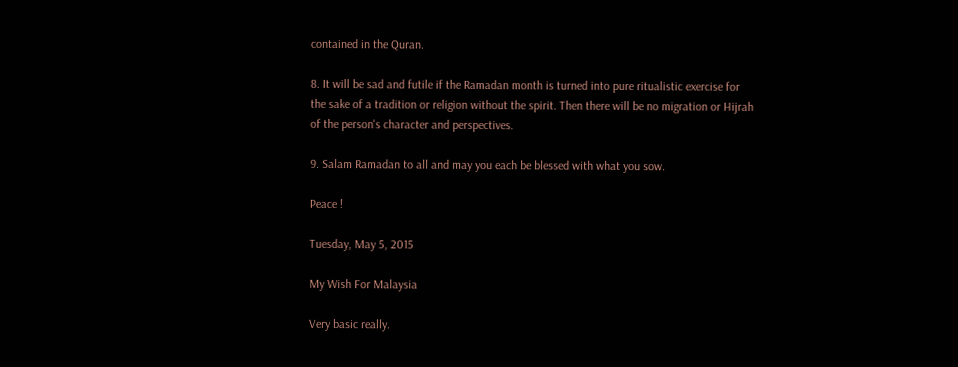contained in the Quran.

8. It will be sad and futile if the Ramadan month is turned into pure ritualistic exercise for the sake of a tradition or religion without the spirit. Then there will be no migration or Hijrah of the person's character and perspectives.

9. Salam Ramadan to all and may you each be blessed with what you sow.

Peace !

Tuesday, May 5, 2015

My Wish For Malaysia

Very basic really.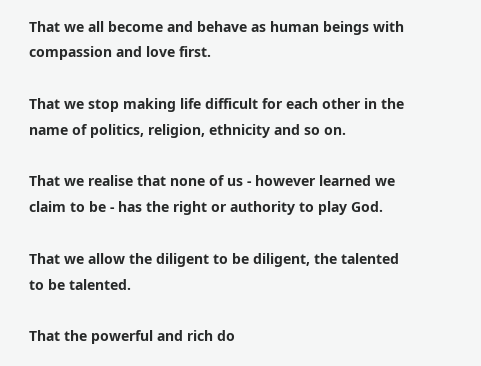That we all become and behave as human beings with compassion and love first.

That we stop making life difficult for each other in the name of politics, religion, ethnicity and so on.

That we realise that none of us - however learned we claim to be - has the right or authority to play God.

That we allow the diligent to be diligent, the talented to be talented.

That the powerful and rich do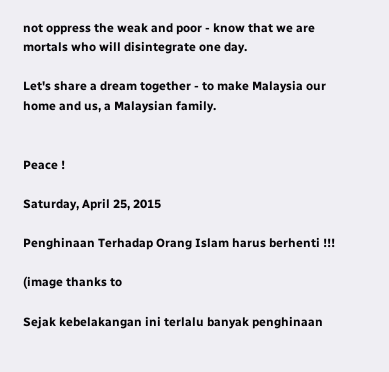not oppress the weak and poor - know that we are mortals who will disintegrate one day.

Let's share a dream together - to make Malaysia our home and us, a Malaysian family.


Peace !

Saturday, April 25, 2015

Penghinaan Terhadap Orang Islam harus berhenti !!!

(image thanks to

Sejak kebelakangan ini terlalu banyak penghinaan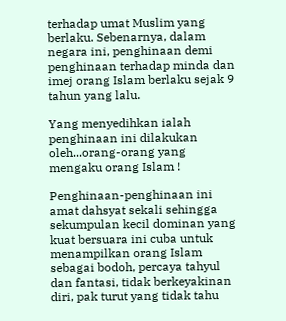terhadap umat Muslim yang berlaku. Sebenarnya, dalam negara ini, penghinaan demi penghinaan terhadap minda dan imej orang Islam berlaku sejak 9 tahun yang lalu.

Yang menyedihkan ialah penghinaan ini dilakukan oleh...orang-orang yang mengaku orang Islam !

Penghinaan-penghinaan ini amat dahsyat sekali sehingga sekumpulan kecil dominan yang kuat bersuara ini cuba untuk menampilkan orang Islam sebagai bodoh, percaya tahyul dan fantasi, tidak berkeyakinan diri, pak turut yang tidak tahu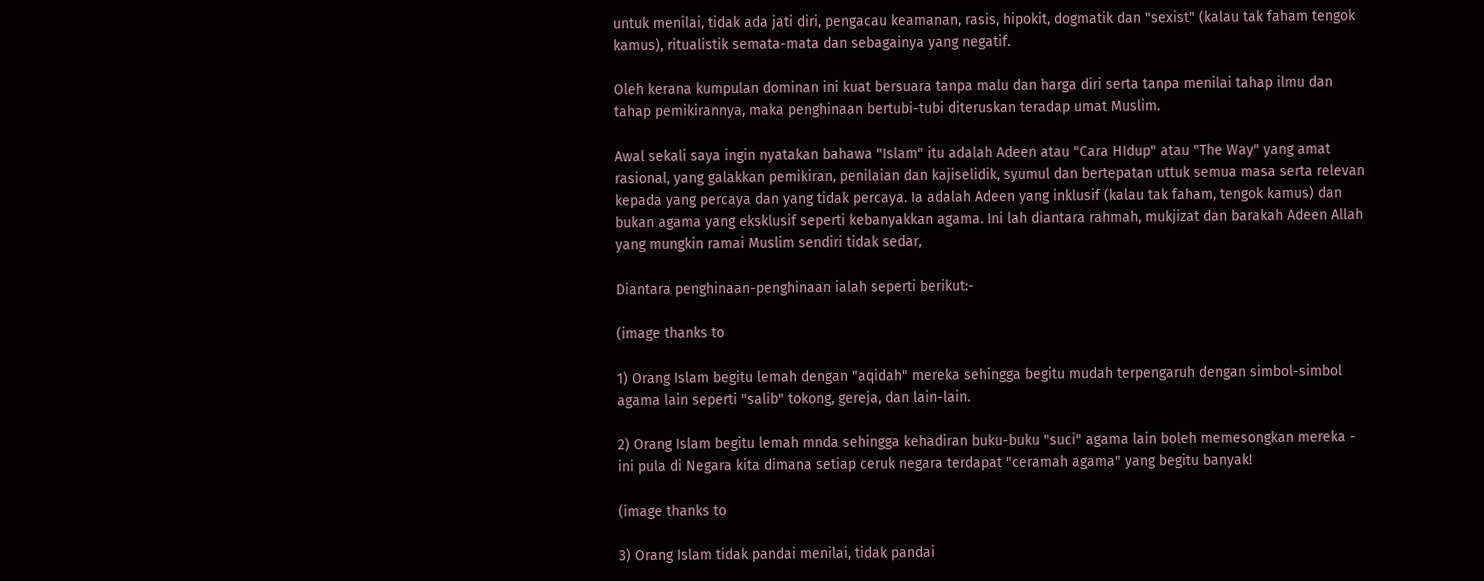untuk menilai, tidak ada jati diri, pengacau keamanan, rasis, hipokit, dogmatik dan "sexist" (kalau tak faham tengok kamus), ritualistik semata-mata dan sebagainya yang negatif.

Oleh kerana kumpulan dominan ini kuat bersuara tanpa malu dan harga diri serta tanpa menilai tahap ilmu dan tahap pemikirannya, maka penghinaan bertubi-tubi diteruskan teradap umat Muslim.

Awal sekali saya ingin nyatakan bahawa "Islam" itu adalah Adeen atau "Cara HIdup" atau "The Way" yang amat rasional, yang galakkan pemikiran, penilaian dan kajiselidik, syumul dan bertepatan uttuk semua masa serta relevan kepada yang percaya dan yang tidak percaya. Ia adalah Adeen yang inklusif (kalau tak faham, tengok kamus) dan bukan agama yang eksklusif seperti kebanyakkan agama. Ini lah diantara rahmah, mukjizat dan barakah Adeen Allah yang mungkin ramai Muslim sendiri tidak sedar,

Diantara penghinaan-penghinaan ialah seperti berikut:-

(image thanks to

1) Orang Islam begitu lemah dengan "aqidah" mereka sehingga begitu mudah terpengaruh dengan simbol-simbol agama lain seperti "salib" tokong, gereja, dan lain-lain.

2) Orang Islam begitu lemah mnda sehingga kehadiran buku-buku "suci" agama lain boleh memesongkan mereka - ini pula di Negara kita dimana setiap ceruk negara terdapat "ceramah agama" yang begitu banyak!

(image thanks to

3) Orang Islam tidak pandai menilai, tidak pandai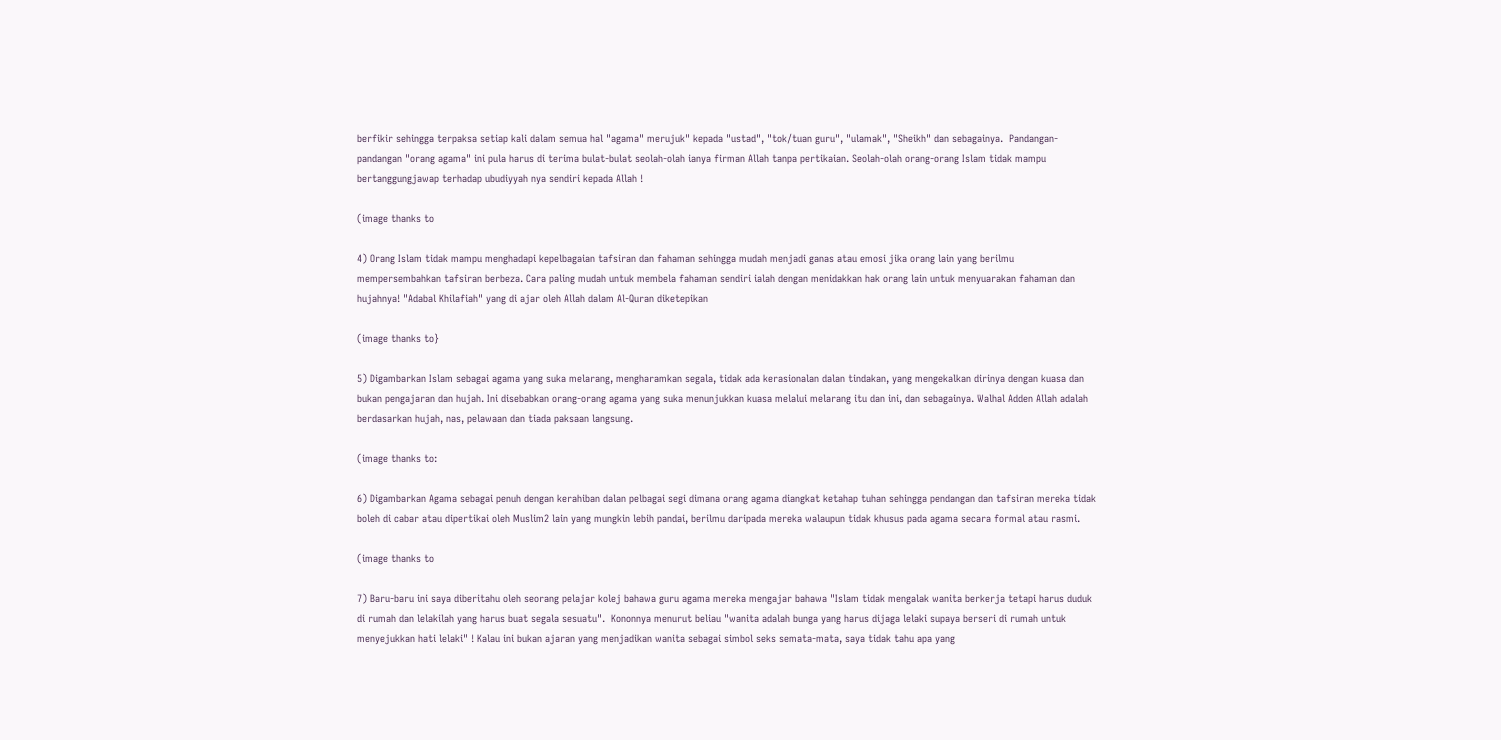berfikir sehingga terpaksa setiap kali dalam semua hal "agama" merujuk" kepada "ustad", "tok/tuan guru", "ulamak", "Sheikh" dan sebagainya.  Pandangan-pandangan "orang agama" ini pula harus di terima bulat-bulat seolah-olah ianya firman Allah tanpa pertikaian. Seolah-olah orang-orang Islam tidak mampu bertanggungjawap terhadap ubudiyyah nya sendiri kepada Allah !

(image thanks to

4) Orang Islam tidak mampu menghadapi kepelbagaian tafsiran dan fahaman sehingga mudah menjadi ganas atau emosi jika orang lain yang berilmu mempersembahkan tafsiran berbeza. Cara paling mudah untuk membela fahaman sendiri ialah dengan menidakkan hak orang lain untuk menyuarakan fahaman dan hujahnya! "Adabal Khilafiah" yang di ajar oleh Allah dalam Al-Quran diketepikan

(image thanks to}

5) Digambarkan Islam sebagai agama yang suka melarang, mengharamkan segala, tidak ada kerasionalan dalan tindakan, yang mengekalkan dirinya dengan kuasa dan bukan pengajaran dan hujah. Ini disebabkan orang-orang agama yang suka menunjukkan kuasa melalui melarang itu dan ini, dan sebagainya. Walhal Adden Allah adalah berdasarkan hujah, nas, pelawaan dan tiada paksaan langsung.

(image thanks to:

6) Digambarkan Agama sebagai penuh dengan kerahiban dalan pelbagai segi dimana orang agama diangkat ketahap tuhan sehingga pendangan dan tafsiran mereka tidak boleh di cabar atau dipertikai oleh Muslim2 lain yang mungkin lebih pandai, berilmu daripada mereka walaupun tidak khusus pada agama secara formal atau rasmi.

(image thanks to

7) Baru-baru ini saya diberitahu oleh seorang pelajar kolej bahawa guru agama mereka mengajar bahawa "Islam tidak mengalak wanita berkerja tetapi harus duduk di rumah dan lelakilah yang harus buat segala sesuatu".  Kononnya menurut beliau "wanita adalah bunga yang harus dijaga lelaki supaya berseri di rumah untuk menyejukkan hati lelaki" ! Kalau ini bukan ajaran yang menjadikan wanita sebagai simbol seks semata-mata, saya tidak tahu apa yang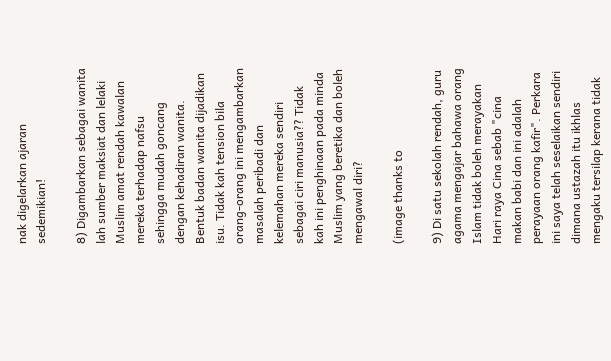nak digelarkan ajaran sedemikian!

8) Digambarkan sebagai wanita lah sumber maksiat dan lelaki Muslim amat rendah kawalan mereka terhadap nafsu sehingga mudah goncang dengan kehadiran wanita. Bentuk badan wanita dijadikan isu. Tidak kah tension bila orang-orang ini mengambarkan masalah peribadi dan kelemahan mereka sendiri sebagai ciri manusia?? Tidak kah ini penghinaan pada minda Muslim yang beretika dan boleh mengawal diri?

(image thanks to

9) Di satu sekolah rendah, guru agama mengajar bahawa orang Islam tidak boleh merayakan Hari raya Cina sebab "cina makan babi dan ini adalah perayaan orang kafir". Perkara ini saya telah seselaikan sendiri dimana ustazah itu ikhlas mengaku tersilap kerana tidak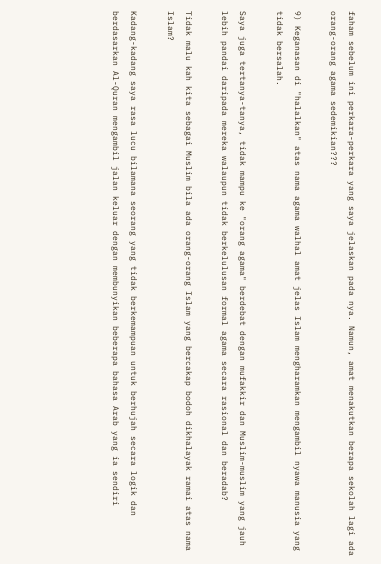faham sebelum ini perkara-perkara yang saya jelaskan pada nya. Namun, amat menakutkan berapa sekolah lagi ada orang-orang agama sedemikian???

9) Keganasan di "halalkan" atas nama agama walhal amat jelas Islam mengharamkan mengambil nyawa manusia yang tidak bersalah.

Saya juga tertanya-tanya, tidak mampu ke "orang agama" berdebat dengan mufakkir dan Muslim-muslim yang jauh lebih pandai daripada mereka walaupun tidak berkelulusan formal agama secara rasional dan beradab?

Tidak malu kah kita sebagai Muslim bila ada orang-orang Islam yang bercakap bodoh dikhalayak ramai atas nama Islam?

Kadang-kadang saya rasa lucu bilamana seorang yang tidak berkemampuan untuk berhujah secara logik dan berdasarkan Al-Quran mengambil jalan keluar dengan membunyikan beberapa bahasa Arab yang ia sendiri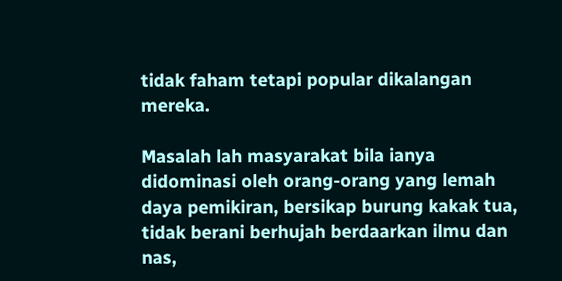tidak faham tetapi popular dikalangan mereka.

Masalah lah masyarakat bila ianya didominasi oleh orang-orang yang lemah daya pemikiran, bersikap burung kakak tua, tidak berani berhujah berdaarkan ilmu dan nas,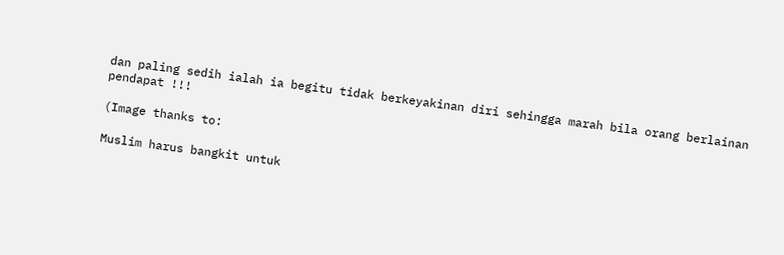dan paling sedih ialah ia begitu tidak berkeyakinan diri sehingga marah bila orang berlainan pendapat !!!

(Image thanks to:

Muslim harus bangkit untuk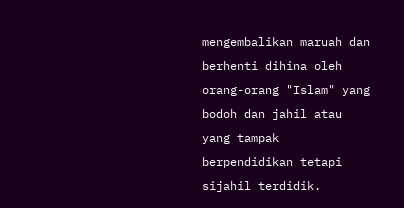mengembalikan maruah dan berhenti dihina oleh orang-orang "Islam" yang bodoh dan jahil atau yang tampak berpendidikan tetapi sijahil terdidik.